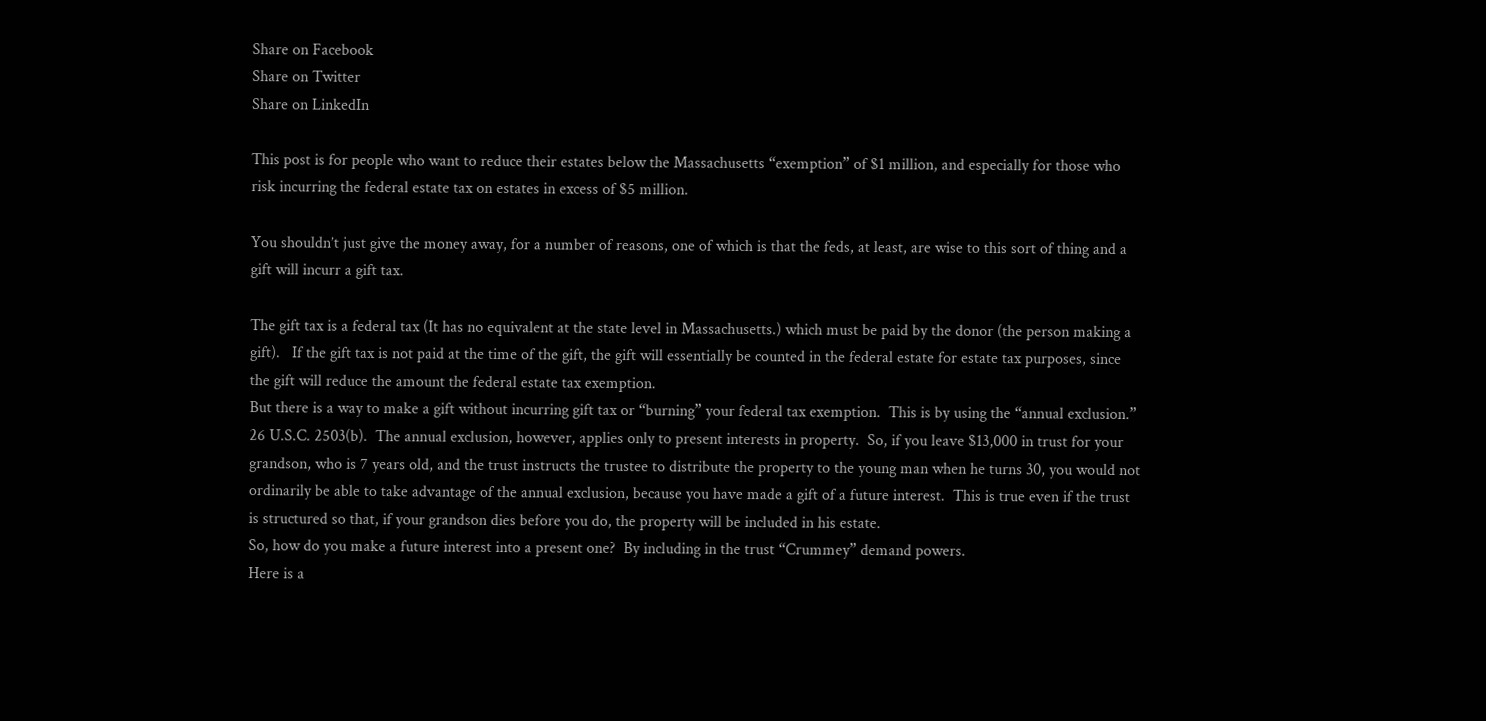Share on Facebook
Share on Twitter
Share on LinkedIn

This post is for people who want to reduce their estates below the Massachusetts “exemption” of $1 million, and especially for those who risk incurring the federal estate tax on estates in excess of $5 million.

You shouldn’t just give the money away, for a number of reasons, one of which is that the feds, at least, are wise to this sort of thing and a gift will incurr a gift tax.

The gift tax is a federal tax (It has no equivalent at the state level in Massachusetts.) which must be paid by the donor (the person making a gift).   If the gift tax is not paid at the time of the gift, the gift will essentially be counted in the federal estate for estate tax purposes, since the gift will reduce the amount the federal estate tax exemption.
But there is a way to make a gift without incurring gift tax or “burning” your federal tax exemption.  This is by using the “annual exclusion.” 26 U.S.C. 2503(b).  The annual exclusion, however, applies only to present interests in property.  So, if you leave $13,000 in trust for your grandson, who is 7 years old, and the trust instructs the trustee to distribute the property to the young man when he turns 30, you would not ordinarily be able to take advantage of the annual exclusion, because you have made a gift of a future interest.  This is true even if the trust is structured so that, if your grandson dies before you do, the property will be included in his estate.
So, how do you make a future interest into a present one?  By including in the trust “Crummey” demand powers.
Here is a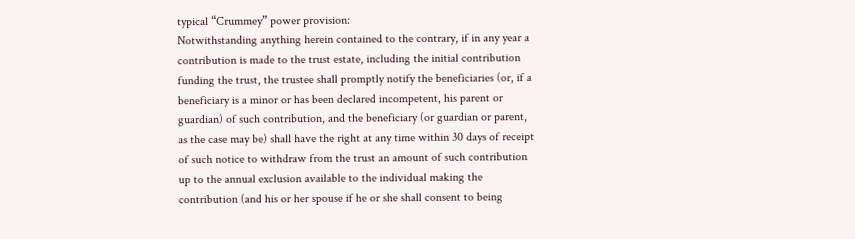typical “Crummey” power provision:
Notwithstanding anything herein contained to the contrary, if in any year a contribution is made to the trust estate, including the initial contribution funding the trust, the trustee shall promptly notify the beneficiaries (or, if a beneficiary is a minor or has been declared incompetent, his parent or guardian) of such contribution, and the beneficiary (or guardian or parent, as the case may be) shall have the right at any time within 30 days of receipt of such notice to withdraw from the trust an amount of such contribution up to the annual exclusion available to the individual making the contribution (and his or her spouse if he or she shall consent to being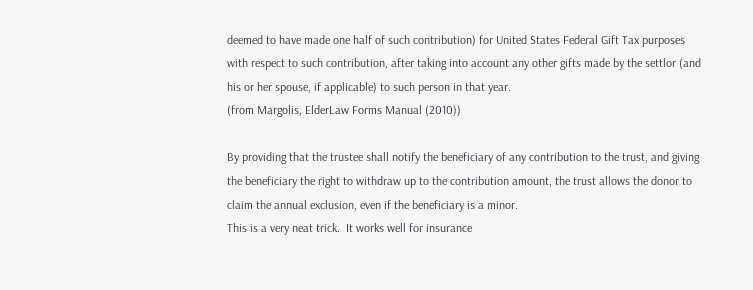deemed to have made one half of such contribution) for United States Federal Gift Tax purposes with respect to such contribution, after taking into account any other gifts made by the settlor (and his or her spouse, if applicable) to such person in that year.
(from Margolis, ElderLaw Forms Manual (2010))

By providing that the trustee shall notify the beneficiary of any contribution to the trust, and giving the beneficiary the right to withdraw up to the contribution amount, the trust allows the donor to claim the annual exclusion, even if the beneficiary is a minor.
This is a very neat trick.  It works well for insurance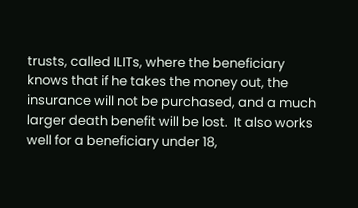trusts, called ILITs, where the beneficiary knows that if he takes the money out, the insurance will not be purchased, and a much larger death benefit will be lost.  It also works well for a beneficiary under 18,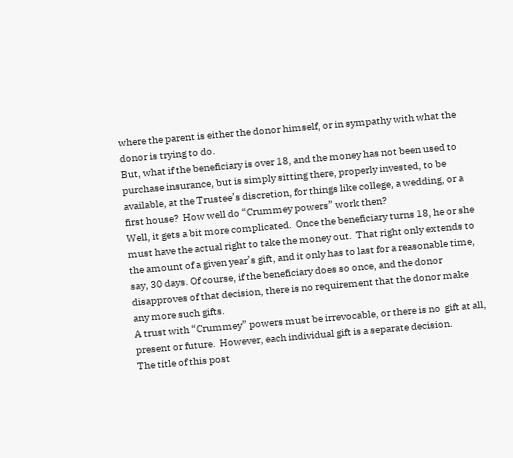where the parent is either the donor himself, or in sympathy with what the donor is trying to do.
But, what if the beneficiary is over 18, and the money has not been used to purchase insurance, but is simply sitting there, properly invested, to be available, at the Trustee’s discretion, for things like college, a wedding, or a first house?  How well do “Crummey powers” work then?
Well, it gets a bit more complicated.  Once the beneficiary turns 18, he or she must have the actual right to take the money out.  That right only extends to the amount of a given year’s gift, and it only has to last for a reasonable time, say, 30 days. Of course, if the beneficiary does so once, and the donor disapproves of that decision, there is no requirement that the donor make any more such gifts.
A trust with “Crummey” powers must be irrevocable, or there is no  gift at all, present or future.  However, each individual gift is a separate decision.
The title of this post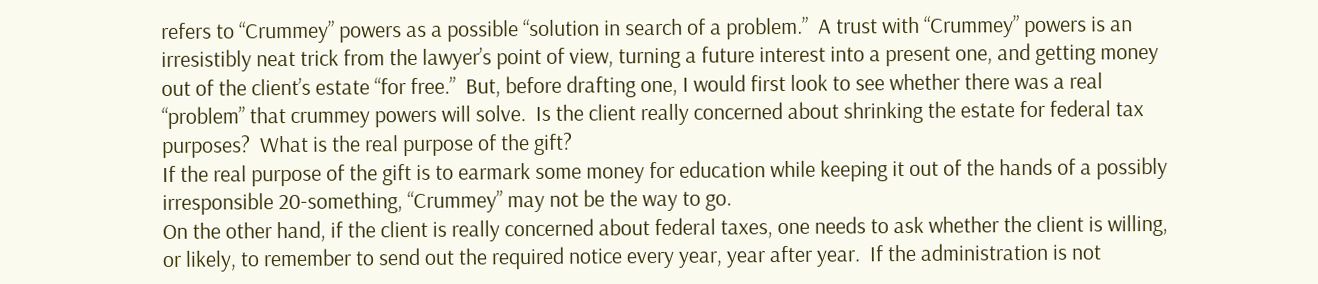refers to “Crummey” powers as a possible “solution in search of a problem.”  A trust with “Crummey” powers is an irresistibly neat trick from the lawyer’s point of view, turning a future interest into a present one, and getting money out of the client’s estate “for free.”  But, before drafting one, I would first look to see whether there was a real “problem” that crummey powers will solve.  Is the client really concerned about shrinking the estate for federal tax purposes?  What is the real purpose of the gift?
If the real purpose of the gift is to earmark some money for education while keeping it out of the hands of a possibly irresponsible 20-something, “Crummey” may not be the way to go.
On the other hand, if the client is really concerned about federal taxes, one needs to ask whether the client is willing, or likely, to remember to send out the required notice every year, year after year.  If the administration is not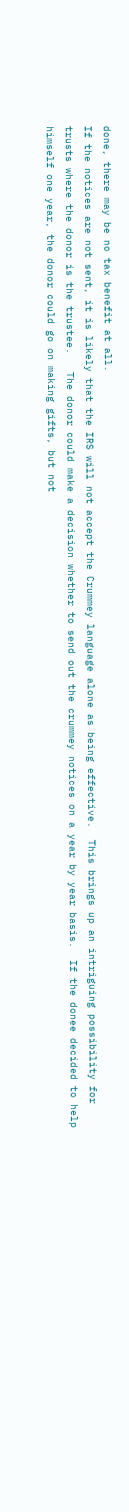done, there may be no tax benefit at all.
If the notices are not sent, it is likely that the IRS will not accept the Crummey language alone as being effective.  This brings up an intriguing possibility for trusts where the donor is the trustee.   The donor could make a decision whether to send out the crummey notices on a year by year basis.  If the donee decided to help himself one year, the donor could go on making gifts, but not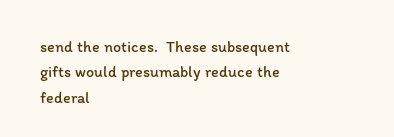send the notices.  These subsequent gifts would presumably reduce the federal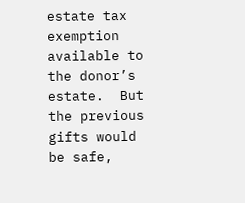estate tax exemption available to the donor’s estate.  But the previous gifts would be safe,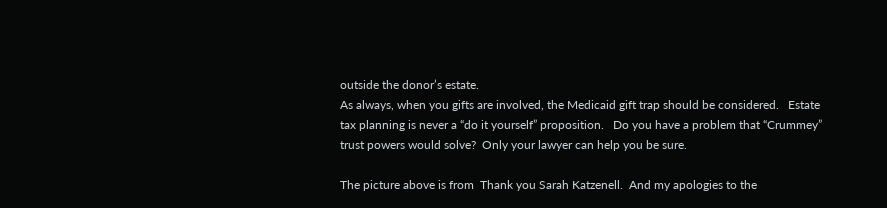outside the donor’s estate.
As always, when you gifts are involved, the Medicaid gift trap should be considered.   Estate tax planning is never a “do it yourself” proposition.   Do you have a problem that “Crummey” trust powers would solve?  Only your lawyer can help you be sure.

The picture above is from  Thank you Sarah Katzenell.  And my apologies to the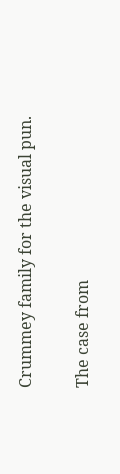Crummey family for the visual pun.

The case from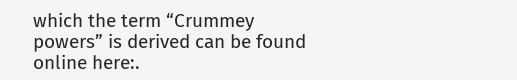which the term “Crummey powers” is derived can be found online here:.